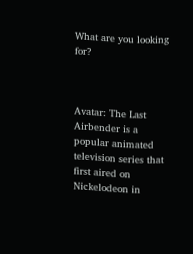What are you looking for?



Avatar: The Last Airbender is a popular animated television series that first aired on Nickelodeon in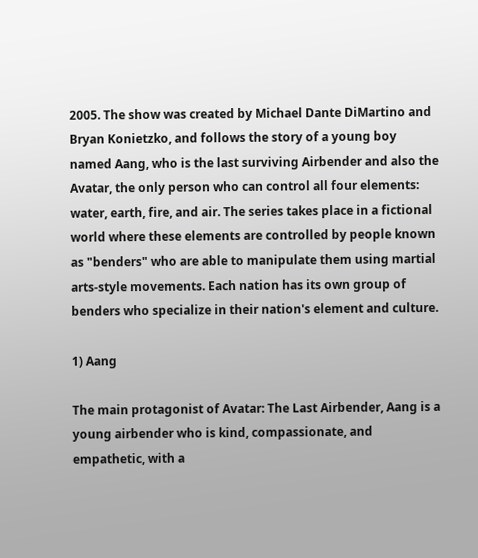2005. The show was created by Michael Dante DiMartino and Bryan Konietzko, and follows the story of a young boy named Aang, who is the last surviving Airbender and also the Avatar, the only person who can control all four elements: water, earth, fire, and air. The series takes place in a fictional world where these elements are controlled by people known as "benders" who are able to manipulate them using martial arts-style movements. Each nation has its own group of benders who specialize in their nation's element and culture.

1) Aang

The main protagonist of Avatar: The Last Airbender, Aang is a young airbender who is kind, compassionate, and empathetic, with a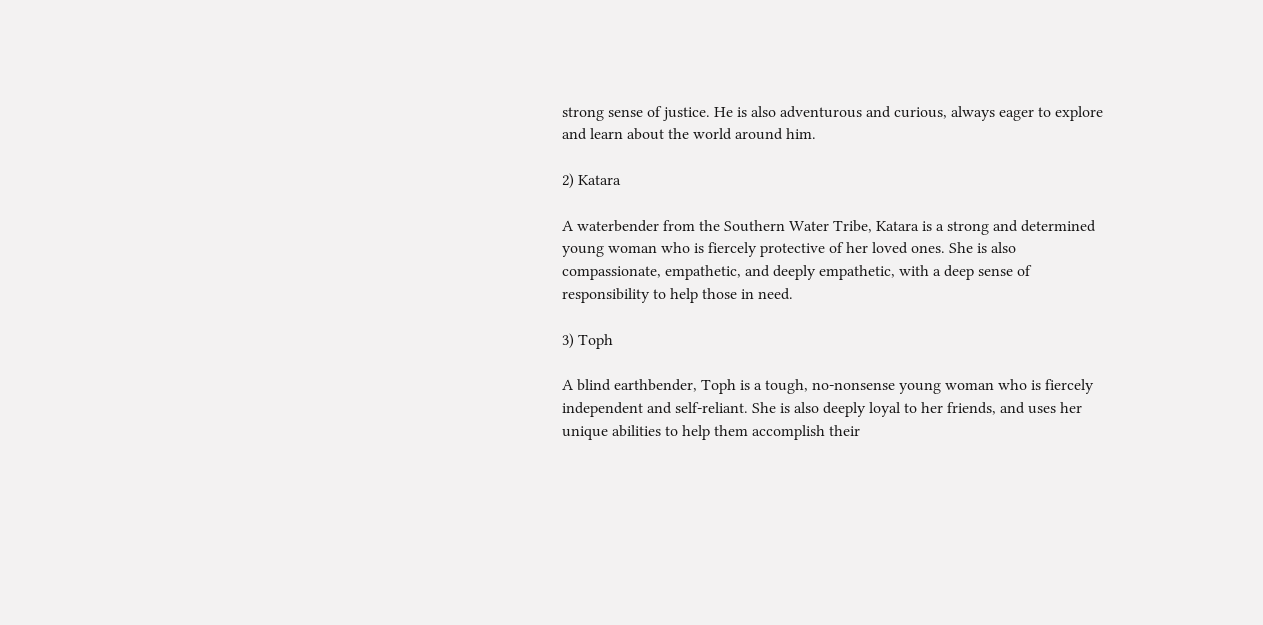strong sense of justice. He is also adventurous and curious, always eager to explore and learn about the world around him.

2) Katara

A waterbender from the Southern Water Tribe, Katara is a strong and determined young woman who is fiercely protective of her loved ones. She is also compassionate, empathetic, and deeply empathetic, with a deep sense of responsibility to help those in need.

3) Toph

A blind earthbender, Toph is a tough, no-nonsense young woman who is fiercely independent and self-reliant. She is also deeply loyal to her friends, and uses her unique abilities to help them accomplish their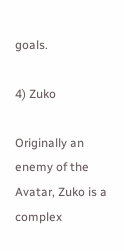goals.

4) Zuko

Originally an enemy of the Avatar, Zuko is a complex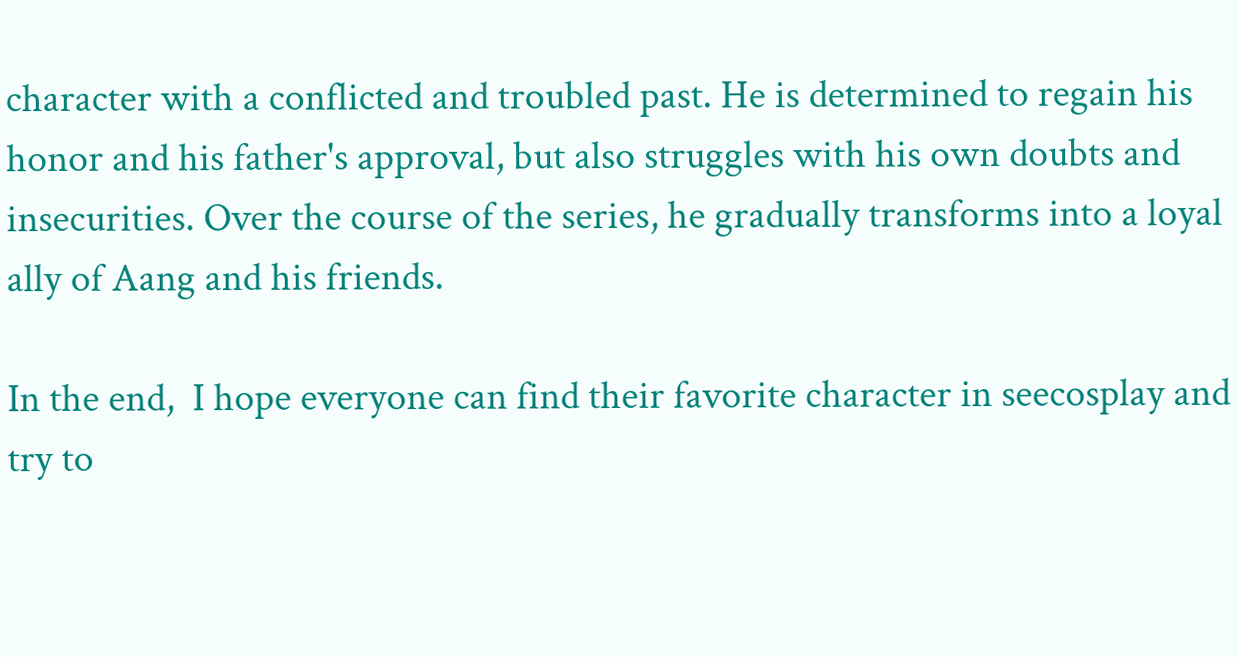character with a conflicted and troubled past. He is determined to regain his honor and his father's approval, but also struggles with his own doubts and insecurities. Over the course of the series, he gradually transforms into a loyal ally of Aang and his friends.

In the end,  I hope everyone can find their favorite character in seecosplay and try to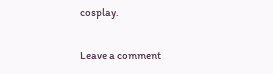cosplay.

Leave a comment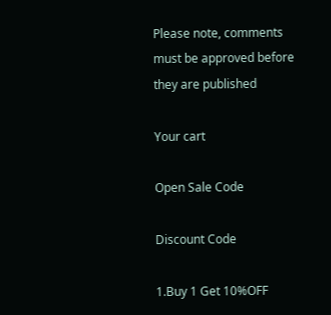Please note, comments must be approved before they are published

Your cart

Open Sale Code

Discount Code

1.Buy 1 Get 10%OFF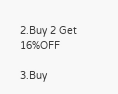2.Buy 2 Get 16%OFF

3.Buy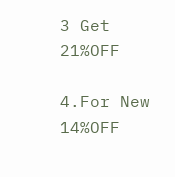3 Get 21%OFF

4.For New 14%OFF